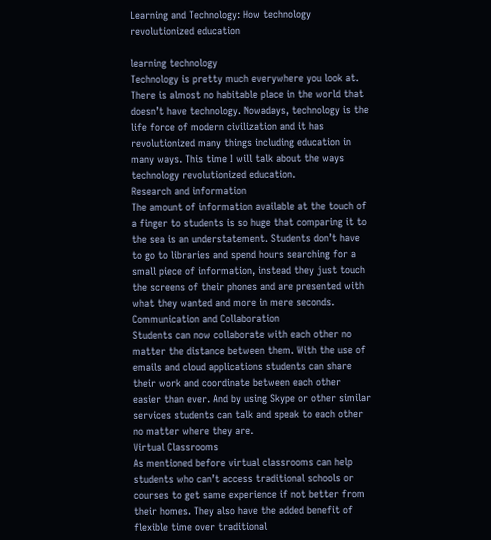Learning and Technology: How technology revolutionized education

learning technology
Technology is pretty much everywhere you look at. There is almost no habitable place in the world that doesn’t have technology. Nowadays, technology is the life force of modern civilization and it has revolutionized many things including education in many ways. This time I will talk about the ways technology revolutionized education.
Research and information
The amount of information available at the touch of a finger to students is so huge that comparing it to the sea is an understatement. Students don’t have to go to libraries and spend hours searching for a small piece of information, instead they just touch the screens of their phones and are presented with what they wanted and more in mere seconds.
Communication and Collaboration
Students can now collaborate with each other no matter the distance between them. With the use of emails and cloud applications students can share their work and coordinate between each other easier than ever. And by using Skype or other similar services students can talk and speak to each other no matter where they are.
Virtual Classrooms
As mentioned before virtual classrooms can help students who can’t access traditional schools or courses to get same experience if not better from their homes. They also have the added benefit of flexible time over traditional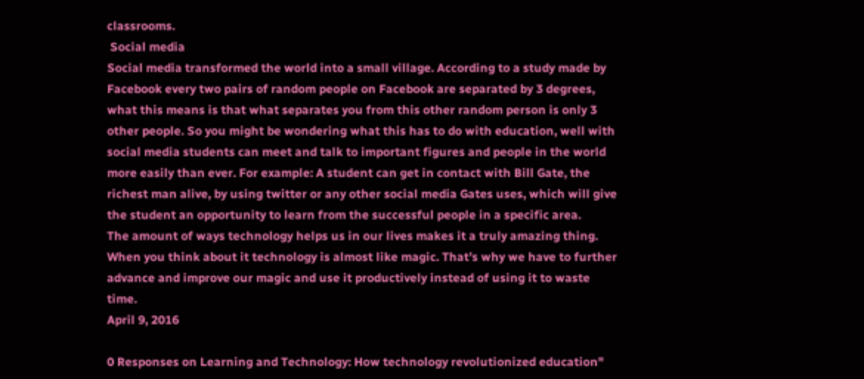classrooms.
 Social media
Social media transformed the world into a small village. According to a study made by Facebook every two pairs of random people on Facebook are separated by 3 degrees, what this means is that what separates you from this other random person is only 3 other people. So you might be wondering what this has to do with education, well with social media students can meet and talk to important figures and people in the world more easily than ever. For example: A student can get in contact with Bill Gate, the richest man alive, by using twitter or any other social media Gates uses, which will give the student an opportunity to learn from the successful people in a specific area.
The amount of ways technology helps us in our lives makes it a truly amazing thing. When you think about it technology is almost like magic. That’s why we have to further advance and improve our magic and use it productively instead of using it to waste time.
April 9, 2016

0 Responses on Learning and Technology: How technology revolutionized education"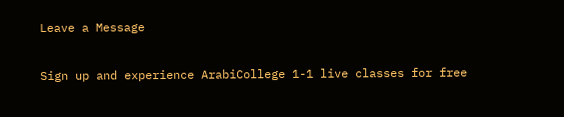Leave a Message

Sign up and experience ArabiCollege 1-1 live classes for free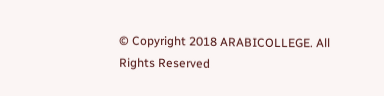© Copyright 2018 ARABICOLLEGE. All Rights Reserved